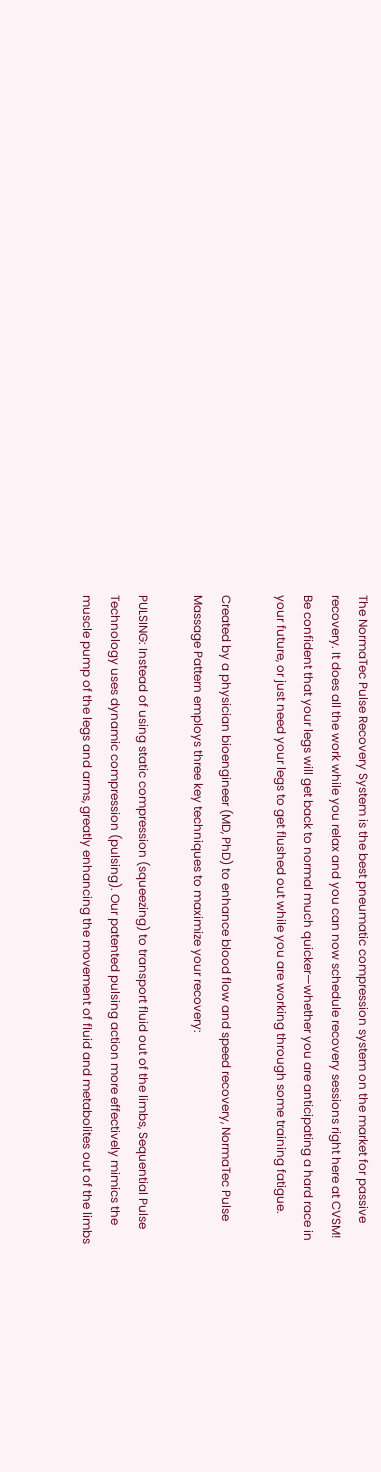The NormaTec Pulse Recovery System is the best pneumatic compression system on the market for passive recovery. It does all the work while you relax and you can now schedule recovery sessions right here at CVSM! Be confident that your legs will get back to normal much quicker—whether you are anticipating a hard race in your future, or just need your legs to get flushed out while you are working through some training fatigue.

Created by a physician bioengineer (MD, PhD) to enhance blood flow and speed recovery, NormaTec Pulse Massage Pattern employs three key techniques to maximize your recovery:

PULSING: Instead of using static compression (squeezing) to transport fluid out of the limbs, Sequential Pulse Technology uses dynamic compression (pulsing). Our patented pulsing action more effectively mimics the muscle pump of the legs and arms, greatly enhancing the movement of fluid and metabolites out of the limbs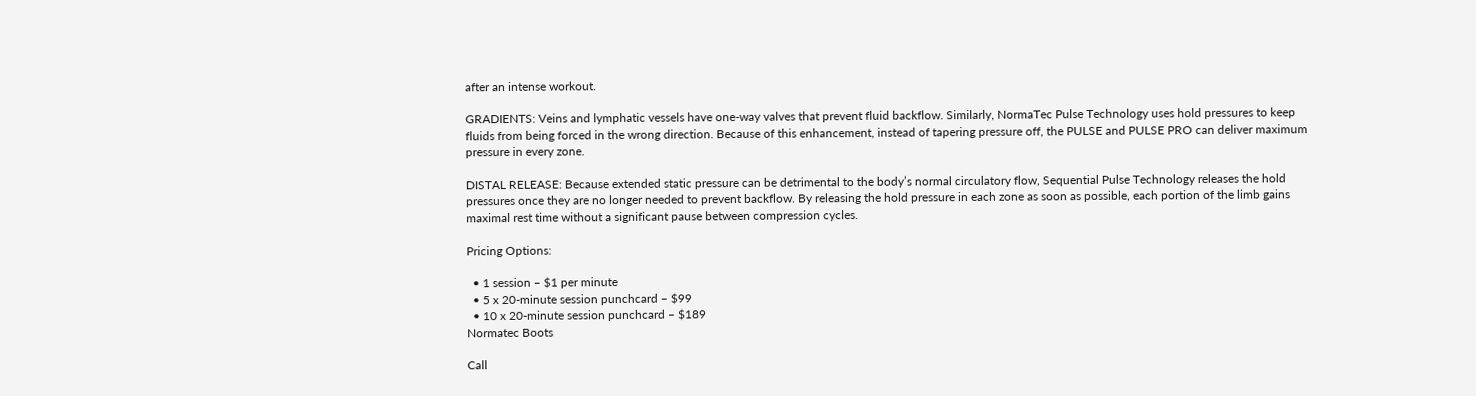after an intense workout.

GRADIENTS: Veins and lymphatic vessels have one-way valves that prevent fluid backflow. Similarly, NormaTec Pulse Technology uses hold pressures to keep fluids from being forced in the wrong direction. Because of this enhancement, instead of tapering pressure off, the PULSE and PULSE PRO can deliver maximum pressure in every zone.

DISTAL RELEASE: Because extended static pressure can be detrimental to the body’s normal circulatory flow, Sequential Pulse Technology releases the hold pressures once they are no longer needed to prevent backflow. By releasing the hold pressure in each zone as soon as possible, each portion of the limb gains maximal rest time without a significant pause between compression cycles.

Pricing Options:

  • 1 session – $1 per minute
  • 5 x 20-minute session punchcard – $99
  • 10 x 20-minute session punchcard – $189
Normatec Boots

Call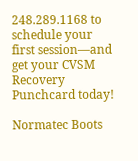248.289.1168 to schedule your first session—and get your CVSM Recovery Punchcard today!

Normatec Boots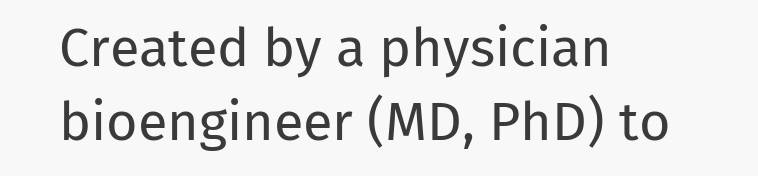Created by a physician bioengineer (MD, PhD) to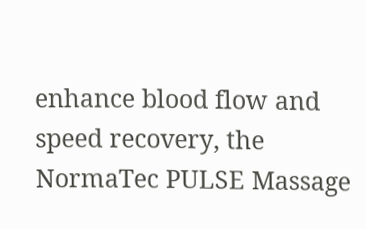enhance blood flow and speed recovery, the NormaTec PULSE Massage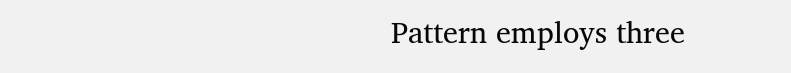Pattern employs three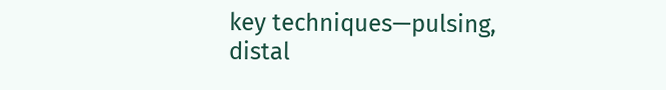key techniques—pulsing, distal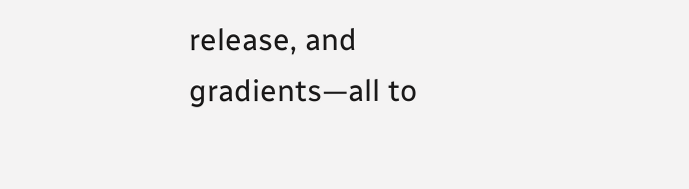release, and gradients—all to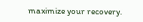maximize your recovery.